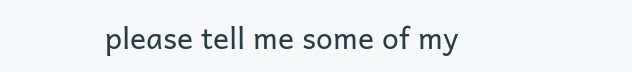please tell me some of my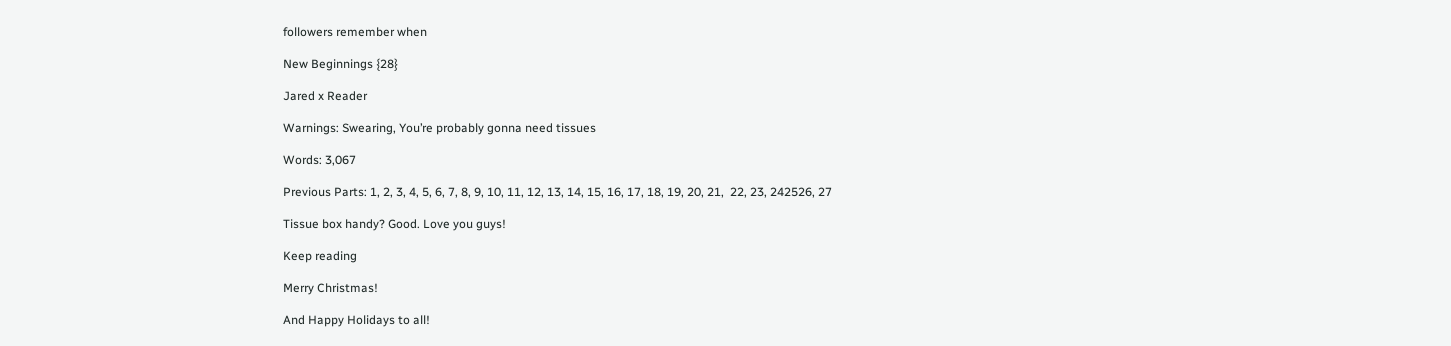followers remember when

New Beginnings {28}

Jared x Reader

Warnings: Swearing, You’re probably gonna need tissues

Words: 3,067

Previous Parts: 1, 2, 3, 4, 5, 6, 7, 8, 9, 10, 11, 12, 13, 14, 15, 16, 17, 18, 19, 20, 21,  22, 23, 242526, 27

Tissue box handy? Good. Love you guys!

Keep reading

Merry Christmas!

And Happy Holidays to all!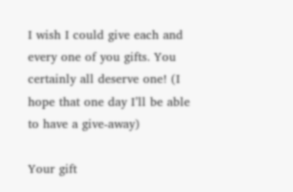I wish I could give each and every one of you gifts. You certainly all deserve one! (I hope that one day I’ll be able to have a give-away)

Your gift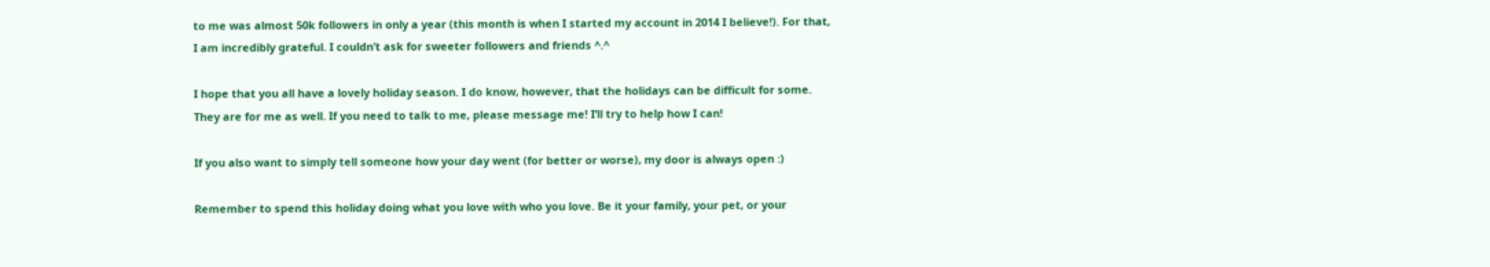to me was almost 50k followers in only a year (this month is when I started my account in 2014 I believe!). For that, I am incredibly grateful. I couldn’t ask for sweeter followers and friends ^.^

I hope that you all have a lovely holiday season. I do know, however, that the holidays can be difficult for some. They are for me as well. If you need to talk to me, please message me! I’ll try to help how I can!

If you also want to simply tell someone how your day went (for better or worse), my door is always open :)

Remember to spend this holiday doing what you love with who you love. Be it your family, your pet, or your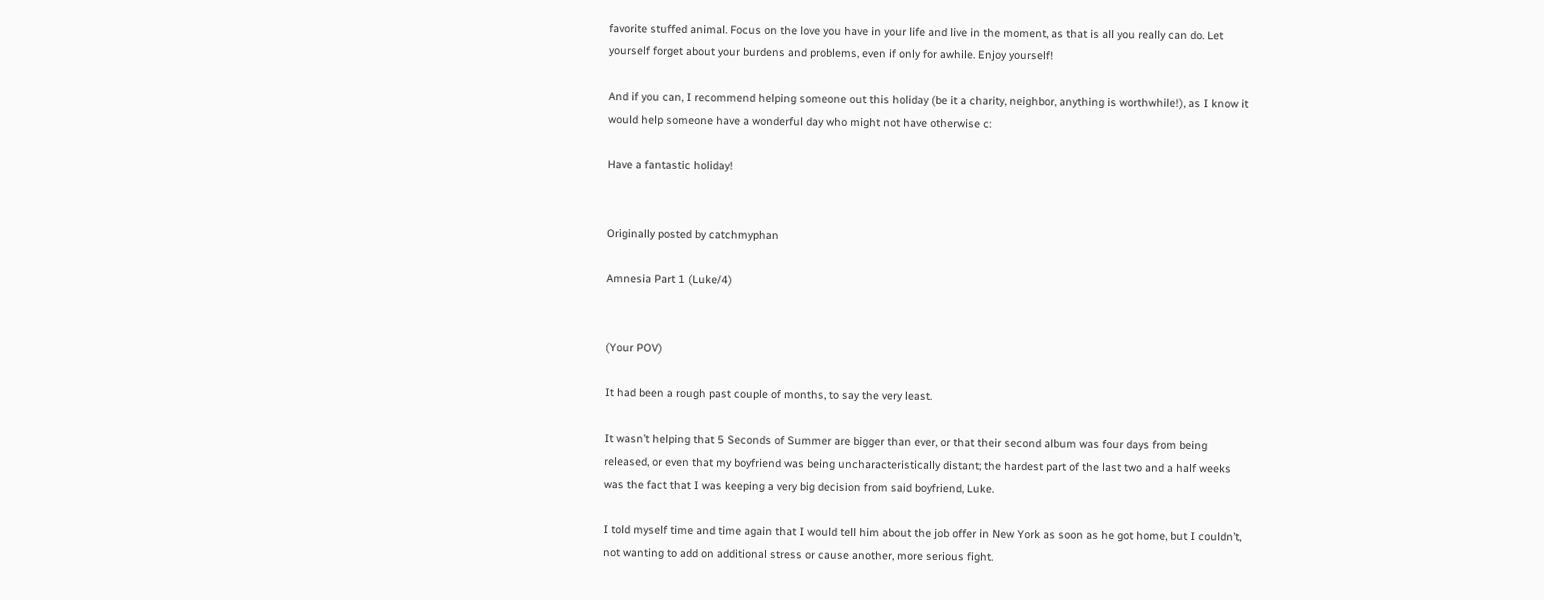favorite stuffed animal. Focus on the love you have in your life and live in the moment, as that is all you really can do. Let yourself forget about your burdens and problems, even if only for awhile. Enjoy yourself!

And if you can, I recommend helping someone out this holiday (be it a charity, neighbor, anything is worthwhile!), as I know it would help someone have a wonderful day who might not have otherwise c:

Have a fantastic holiday!


Originally posted by catchmyphan

Amnesia Part 1 (Luke/4)


(Your POV)

It had been a rough past couple of months, to say the very least.

It wasn’t helping that 5 Seconds of Summer are bigger than ever, or that their second album was four days from being released, or even that my boyfriend was being uncharacteristically distant; the hardest part of the last two and a half weeks was the fact that I was keeping a very big decision from said boyfriend, Luke.

I told myself time and time again that I would tell him about the job offer in New York as soon as he got home, but I couldn’t, not wanting to add on additional stress or cause another, more serious fight.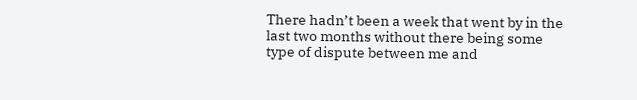There hadn’t been a week that went by in the last two months without there being some type of dispute between me and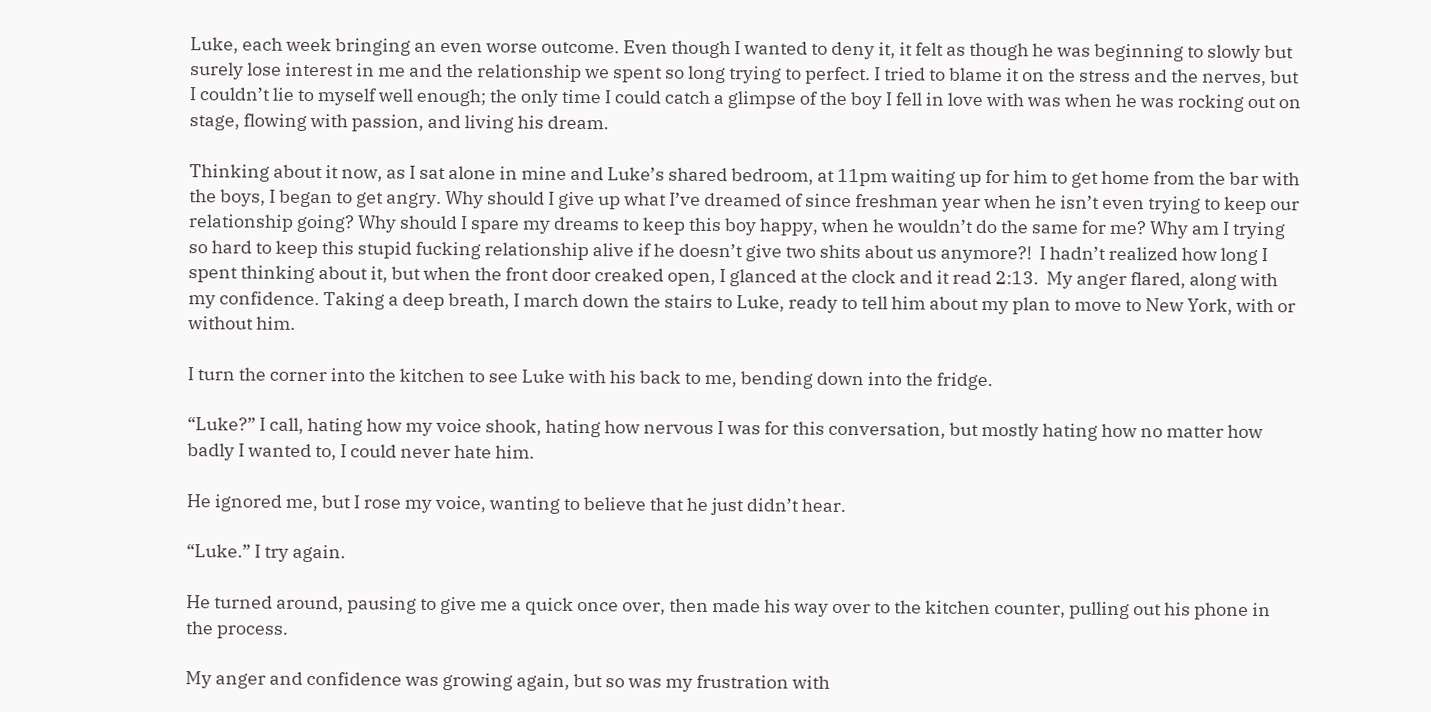Luke, each week bringing an even worse outcome. Even though I wanted to deny it, it felt as though he was beginning to slowly but surely lose interest in me and the relationship we spent so long trying to perfect. I tried to blame it on the stress and the nerves, but I couldn’t lie to myself well enough; the only time I could catch a glimpse of the boy I fell in love with was when he was rocking out on stage, flowing with passion, and living his dream.

Thinking about it now, as I sat alone in mine and Luke’s shared bedroom, at 11pm waiting up for him to get home from the bar with the boys, I began to get angry. Why should I give up what I’ve dreamed of since freshman year when he isn’t even trying to keep our relationship going? Why should I spare my dreams to keep this boy happy, when he wouldn’t do the same for me? Why am I trying so hard to keep this stupid fucking relationship alive if he doesn’t give two shits about us anymore?!  I hadn’t realized how long I spent thinking about it, but when the front door creaked open, I glanced at the clock and it read 2:13.  My anger flared, along with my confidence. Taking a deep breath, I march down the stairs to Luke, ready to tell him about my plan to move to New York, with or without him.

I turn the corner into the kitchen to see Luke with his back to me, bending down into the fridge.

“Luke?” I call, hating how my voice shook, hating how nervous I was for this conversation, but mostly hating how no matter how badly I wanted to, I could never hate him.

He ignored me, but I rose my voice, wanting to believe that he just didn’t hear.

“Luke.” I try again.

He turned around, pausing to give me a quick once over, then made his way over to the kitchen counter, pulling out his phone in the process.

My anger and confidence was growing again, but so was my frustration with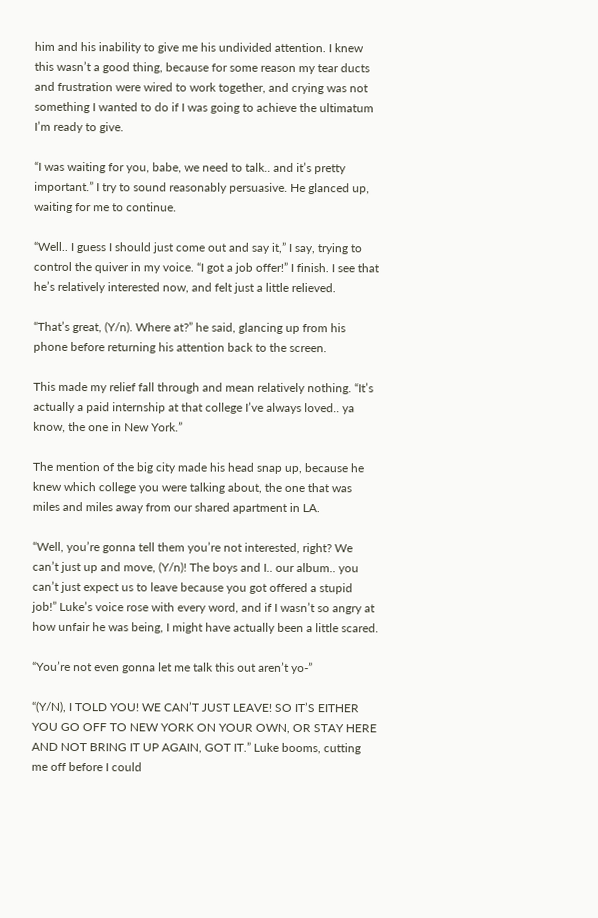him and his inability to give me his undivided attention. I knew this wasn’t a good thing, because for some reason my tear ducts and frustration were wired to work together, and crying was not something I wanted to do if I was going to achieve the ultimatum I’m ready to give.

“I was waiting for you, babe, we need to talk.. and it’s pretty important.” I try to sound reasonably persuasive. He glanced up, waiting for me to continue.

“Well.. I guess I should just come out and say it,” I say, trying to control the quiver in my voice. “I got a job offer!” I finish. I see that he’s relatively interested now, and felt just a little relieved.

“That’s great, (Y/n). Where at?” he said, glancing up from his phone before returning his attention back to the screen.

This made my relief fall through and mean relatively nothing. “It’s actually a paid internship at that college I’ve always loved.. ya know, the one in New York.”

The mention of the big city made his head snap up, because he knew which college you were talking about, the one that was miles and miles away from our shared apartment in LA.

“Well, you’re gonna tell them you’re not interested, right? We can’t just up and move, (Y/n)! The boys and I.. our album.. you can’t just expect us to leave because you got offered a stupid job!” Luke’s voice rose with every word, and if I wasn’t so angry at how unfair he was being, I might have actually been a little scared.

“You’re not even gonna let me talk this out aren’t yo-”

“(Y/N), I TOLD YOU! WE CAN’T JUST LEAVE! SO IT’S EITHER YOU GO OFF TO NEW YORK ON YOUR OWN, OR STAY HERE AND NOT BRING IT UP AGAIN, GOT IT.” Luke booms, cutting me off before I could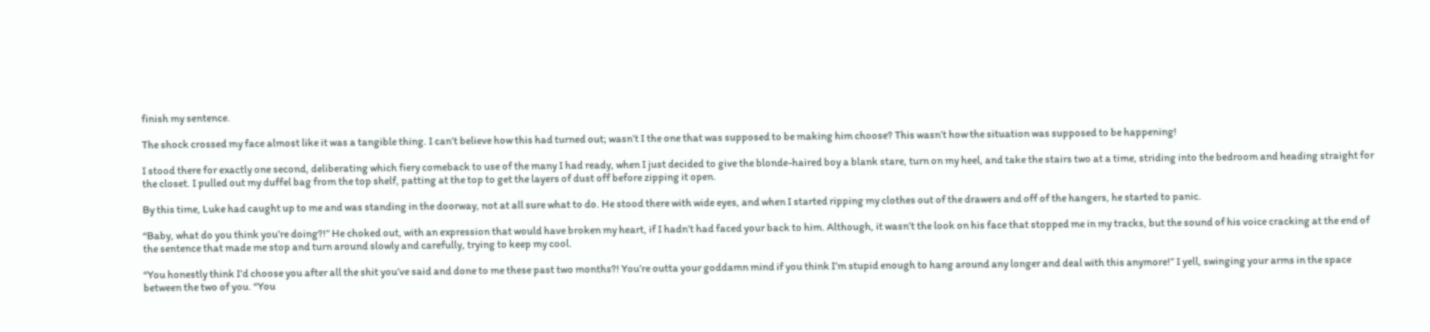finish my sentence.

The shock crossed my face almost like it was a tangible thing. I can’t believe how this had turned out; wasn’t I the one that was supposed to be making him choose? This wasn’t how the situation was supposed to be happening!

I stood there for exactly one second, deliberating which fiery comeback to use of the many I had ready, when I just decided to give the blonde-haired boy a blank stare, turn on my heel, and take the stairs two at a time, striding into the bedroom and heading straight for the closet. I pulled out my duffel bag from the top shelf, patting at the top to get the layers of dust off before zipping it open.

By this time, Luke had caught up to me and was standing in the doorway, not at all sure what to do. He stood there with wide eyes, and when I started ripping my clothes out of the drawers and off of the hangers, he started to panic.

“Baby, what do you think you’re doing?!” He choked out, with an expression that would have broken my heart, if I hadn’t had faced your back to him. Although, it wasn’t the look on his face that stopped me in my tracks, but the sound of his voice cracking at the end of the sentence that made me stop and turn around slowly and carefully, trying to keep my cool.

“You honestly think I’d choose you after all the shit you’ve said and done to me these past two months?! You’re outta your goddamn mind if you think I’m stupid enough to hang around any longer and deal with this anymore!” I yell, swinging your arms in the space between the two of you. “You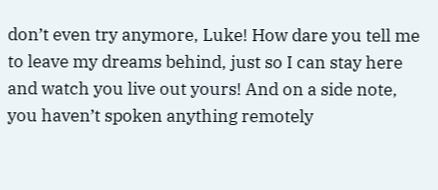don’t even try anymore, Luke! How dare you tell me to leave my dreams behind, just so I can stay here and watch you live out yours! And on a side note, you haven’t spoken anything remotely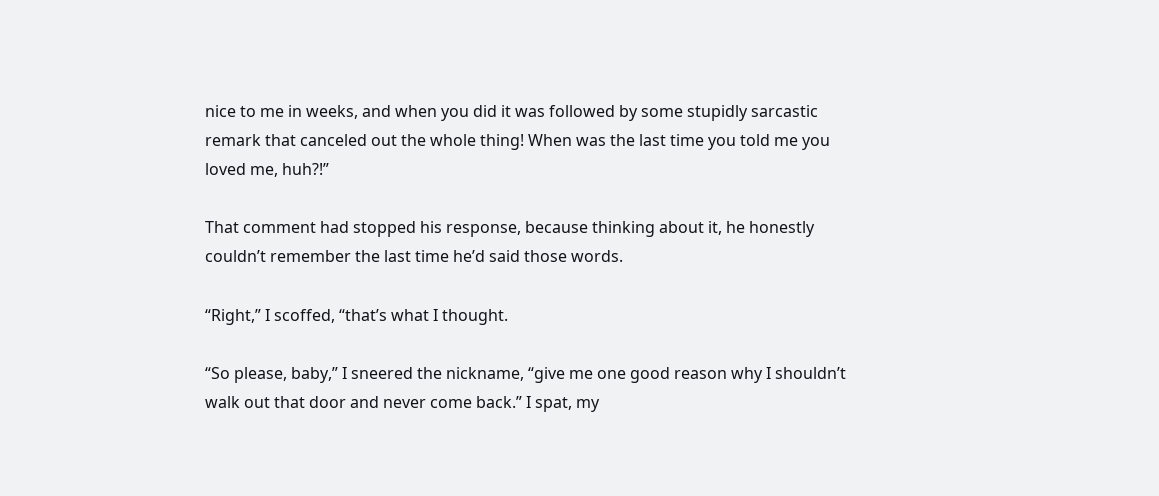nice to me in weeks, and when you did it was followed by some stupidly sarcastic remark that canceled out the whole thing! When was the last time you told me you loved me, huh?!”

That comment had stopped his response, because thinking about it, he honestly couldn’t remember the last time he’d said those words.

“Right,” I scoffed, “that’s what I thought.

“So please, baby,” I sneered the nickname, “give me one good reason why I shouldn’t walk out that door and never come back.” I spat, my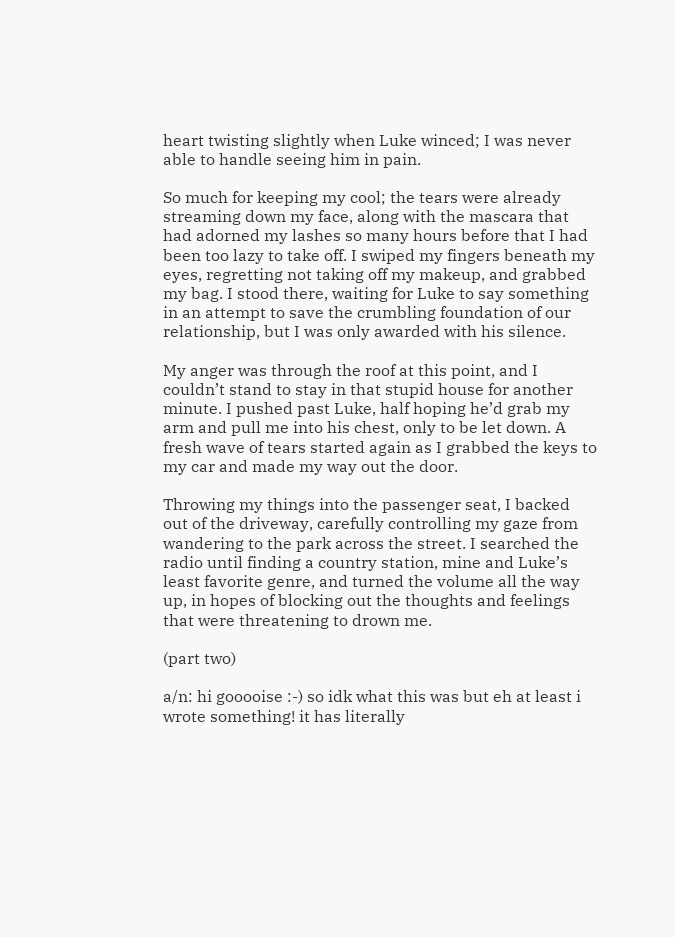heart twisting slightly when Luke winced; I was never able to handle seeing him in pain.

So much for keeping my cool; the tears were already streaming down my face, along with the mascara that had adorned my lashes so many hours before that I had been too lazy to take off. I swiped my fingers beneath my eyes, regretting not taking off my makeup, and grabbed my bag. I stood there, waiting for Luke to say something in an attempt to save the crumbling foundation of our relationship, but I was only awarded with his silence.

My anger was through the roof at this point, and I couldn’t stand to stay in that stupid house for another minute. I pushed past Luke, half hoping he’d grab my arm and pull me into his chest, only to be let down. A fresh wave of tears started again as I grabbed the keys to my car and made my way out the door.

Throwing my things into the passenger seat, I backed out of the driveway, carefully controlling my gaze from wandering to the park across the street. I searched the radio until finding a country station, mine and Luke’s least favorite genre, and turned the volume all the way up, in hopes of blocking out the thoughts and feelings that were threatening to drown me.

(part two)

a/n: hi gooooise :-) so idk what this was but eh at least i wrote something! it has literally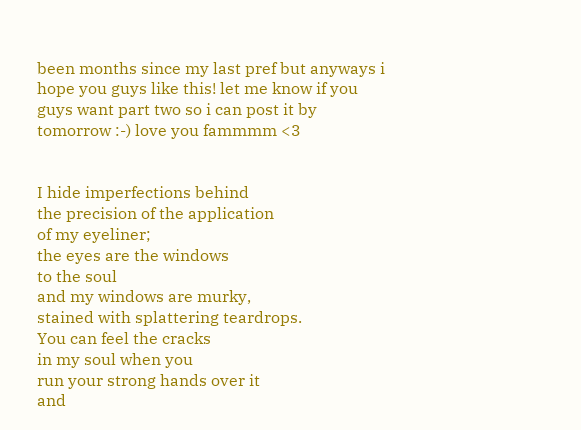been months since my last pref but anyways i hope you guys like this! let me know if you guys want part two so i can post it by tomorrow :-) love you fammmm <3


I hide imperfections behind
the precision of the application
of my eyeliner;
the eyes are the windows
to the soul
and my windows are murky,
stained with splattering teardrops.
You can feel the cracks
in my soul when you
run your strong hands over it
and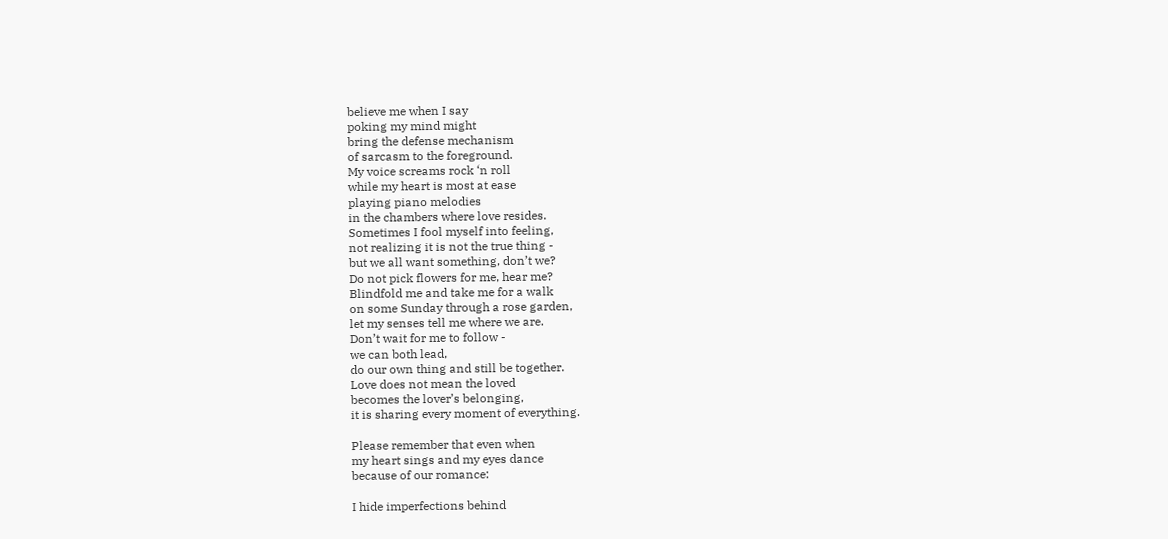believe me when I say
poking my mind might
bring the defense mechanism
of sarcasm to the foreground.
My voice screams rock ‘n roll
while my heart is most at ease
playing piano melodies
in the chambers where love resides.
Sometimes I fool myself into feeling,
not realizing it is not the true thing -
but we all want something, don’t we?
Do not pick flowers for me, hear me?
Blindfold me and take me for a walk
on some Sunday through a rose garden,
let my senses tell me where we are.
Don’t wait for me to follow -
we can both lead,
do our own thing and still be together.
Love does not mean the loved
becomes the lover’s belonging,
it is sharing every moment of everything.

Please remember that even when
my heart sings and my eyes dance
because of our romance:

I hide imperfections behind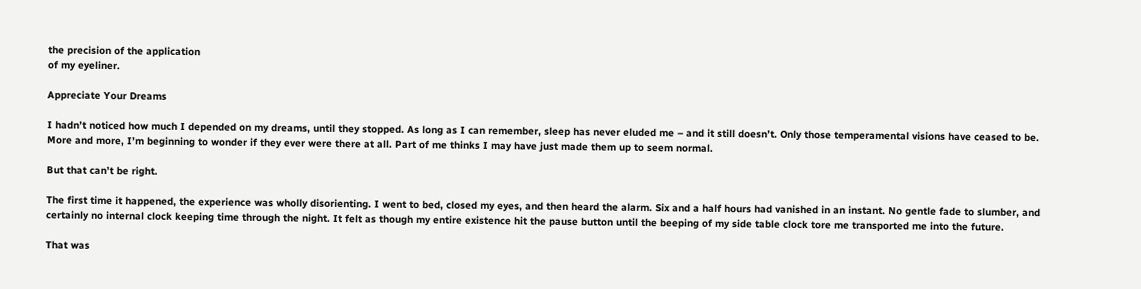the precision of the application
of my eyeliner.

Appreciate Your Dreams

I hadn’t noticed how much I depended on my dreams, until they stopped. As long as I can remember, sleep has never eluded me – and it still doesn’t. Only those temperamental visions have ceased to be. More and more, I’m beginning to wonder if they ever were there at all. Part of me thinks I may have just made them up to seem normal.

But that can’t be right.

The first time it happened, the experience was wholly disorienting. I went to bed, closed my eyes, and then heard the alarm. Six and a half hours had vanished in an instant. No gentle fade to slumber, and certainly no internal clock keeping time through the night. It felt as though my entire existence hit the pause button until the beeping of my side table clock tore me transported me into the future.

That was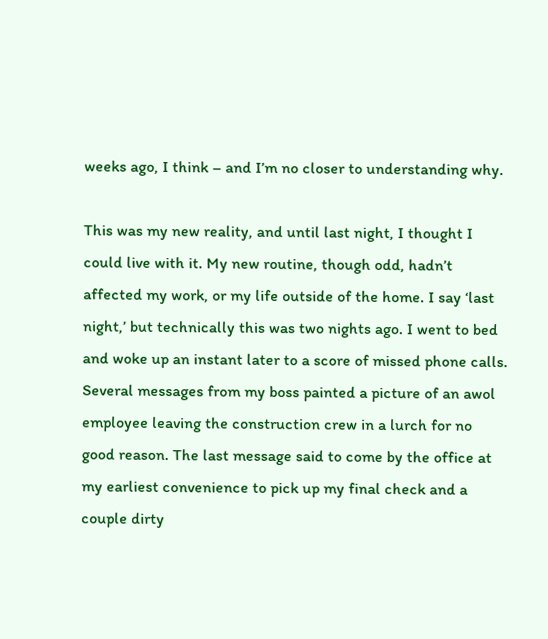weeks ago, I think – and I’m no closer to understanding why.

This was my new reality, and until last night, I thought I could live with it. My new routine, though odd, hadn’t affected my work, or my life outside of the home. I say ‘last night,’ but technically this was two nights ago. I went to bed and woke up an instant later to a score of missed phone calls. Several messages from my boss painted a picture of an awol employee leaving the construction crew in a lurch for no good reason. The last message said to come by the office at my earliest convenience to pick up my final check and a couple dirty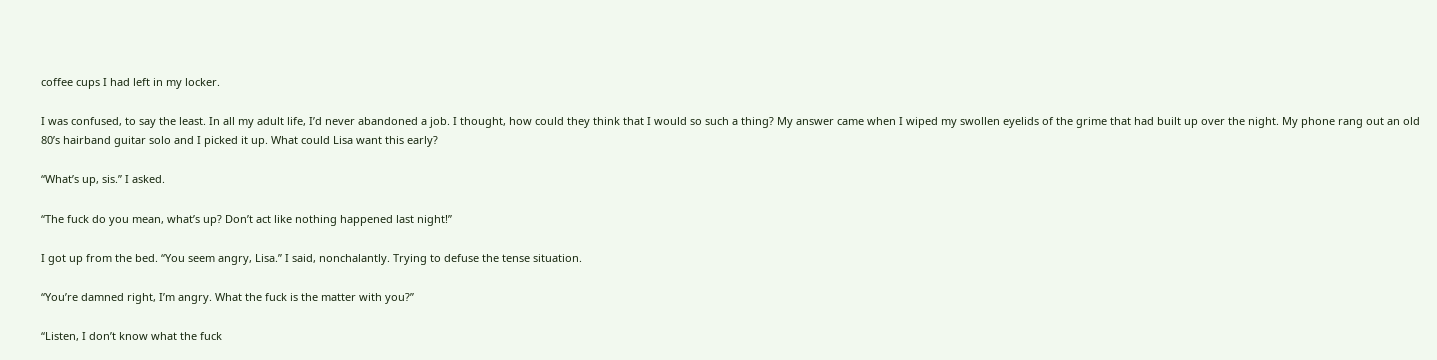coffee cups I had left in my locker.

I was confused, to say the least. In all my adult life, I’d never abandoned a job. I thought, how could they think that I would so such a thing? My answer came when I wiped my swollen eyelids of the grime that had built up over the night. My phone rang out an old 80’s hairband guitar solo and I picked it up. What could Lisa want this early?

“What’s up, sis.” I asked.

“The fuck do you mean, what’s up? Don’t act like nothing happened last night!”

I got up from the bed. “You seem angry, Lisa.” I said, nonchalantly. Trying to defuse the tense situation.

“You’re damned right, I’m angry. What the fuck is the matter with you?”

“Listen, I don’t know what the fuck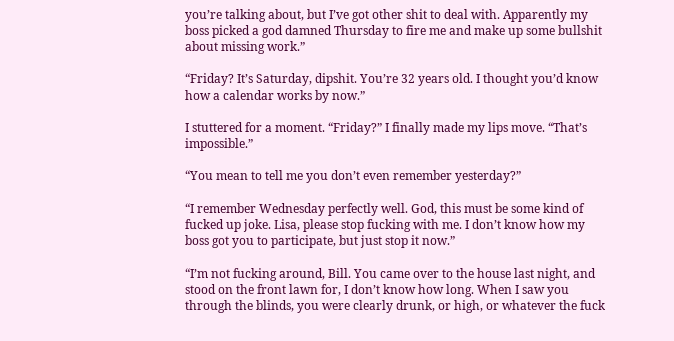you’re talking about, but I’ve got other shit to deal with. Apparently my boss picked a god damned Thursday to fire me and make up some bullshit about missing work.”

“Friday? It’s Saturday, dipshit. You’re 32 years old. I thought you’d know how a calendar works by now.”

I stuttered for a moment. “Friday?” I finally made my lips move. “That’s impossible.”

“You mean to tell me you don’t even remember yesterday?”

“I remember Wednesday perfectly well. God, this must be some kind of fucked up joke. Lisa, please stop fucking with me. I don’t know how my boss got you to participate, but just stop it now.”

“I’m not fucking around, Bill. You came over to the house last night, and stood on the front lawn for, I don’t know how long. When I saw you through the blinds, you were clearly drunk, or high, or whatever the fuck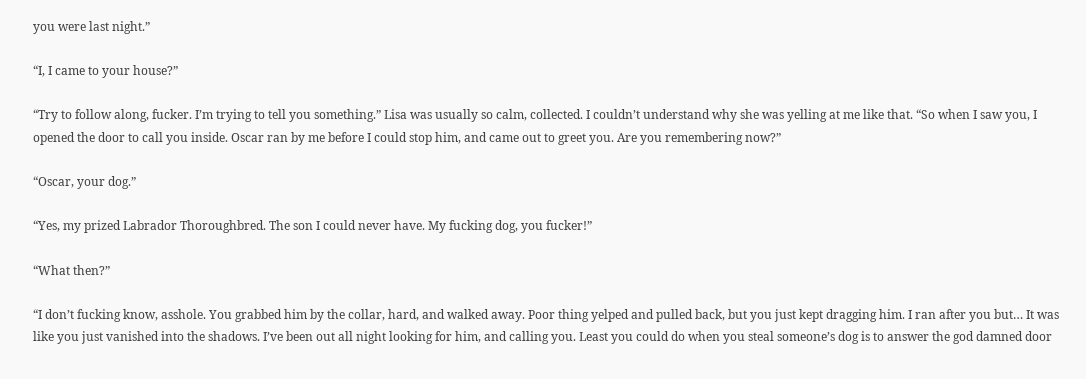you were last night.”

“I, I came to your house?”

“Try to follow along, fucker. I’m trying to tell you something.” Lisa was usually so calm, collected. I couldn’t understand why she was yelling at me like that. “So when I saw you, I opened the door to call you inside. Oscar ran by me before I could stop him, and came out to greet you. Are you remembering now?”

“Oscar, your dog.”

“Yes, my prized Labrador Thoroughbred. The son I could never have. My fucking dog, you fucker!”

“What then?”

“I don’t fucking know, asshole. You grabbed him by the collar, hard, and walked away. Poor thing yelped and pulled back, but you just kept dragging him. I ran after you but… It was like you just vanished into the shadows. I’ve been out all night looking for him, and calling you. Least you could do when you steal someone’s dog is to answer the god damned door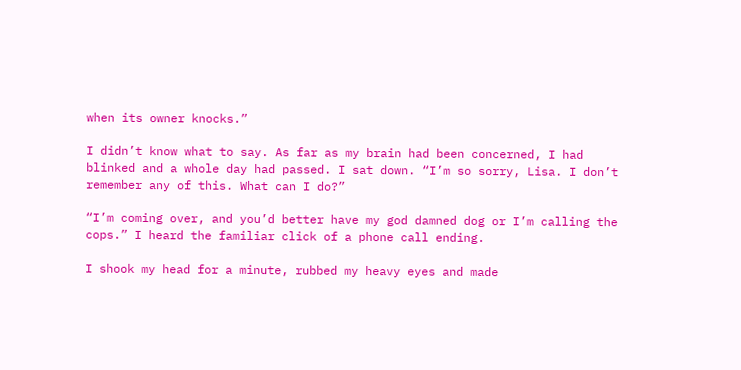when its owner knocks.”

I didn’t know what to say. As far as my brain had been concerned, I had blinked and a whole day had passed. I sat down. “I’m so sorry, Lisa. I don’t remember any of this. What can I do?”

“I’m coming over, and you’d better have my god damned dog or I’m calling the cops.” I heard the familiar click of a phone call ending.

I shook my head for a minute, rubbed my heavy eyes and made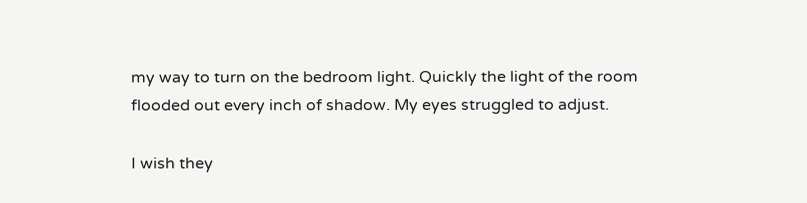my way to turn on the bedroom light. Quickly the light of the room flooded out every inch of shadow. My eyes struggled to adjust.

I wish they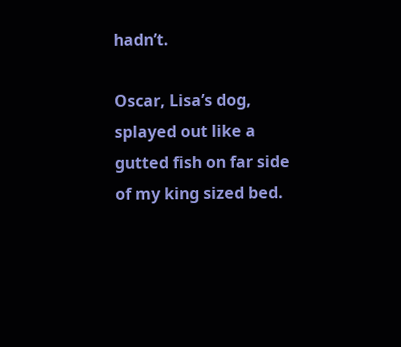hadn’t.

Oscar, Lisa’s dog, splayed out like a gutted fish on far side of my king sized bed.